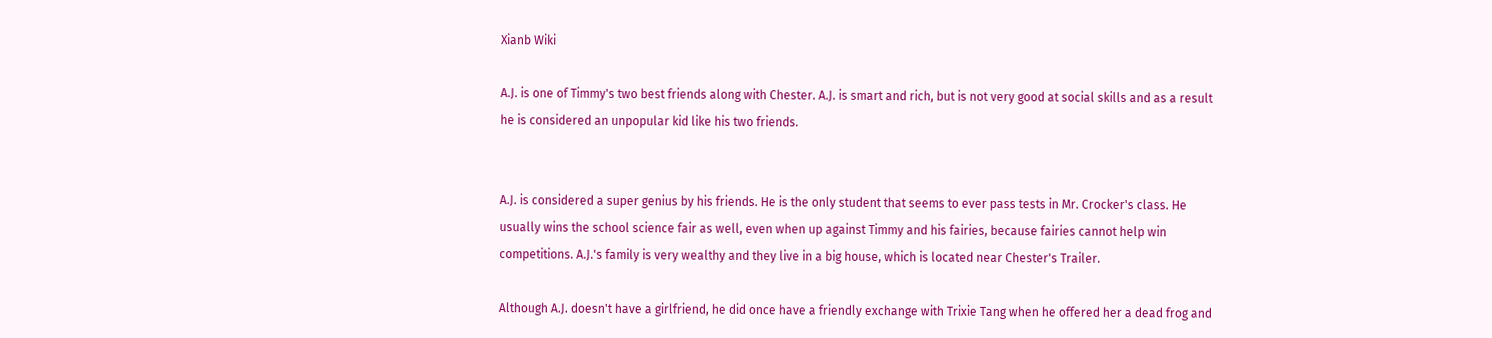Xianb Wiki

A.J. is one of Timmy's two best friends along with Chester. A.J. is smart and rich, but is not very good at social skills and as a result he is considered an unpopular kid like his two friends.


A.J. is considered a super genius by his friends. He is the only student that seems to ever pass tests in Mr. Crocker's class. He usually wins the school science fair as well, even when up against Timmy and his fairies, because fairies cannot help win competitions. A.J.'s family is very wealthy and they live in a big house, which is located near Chester's Trailer.

Although A.J. doesn't have a girlfriend, he did once have a friendly exchange with Trixie Tang when he offered her a dead frog and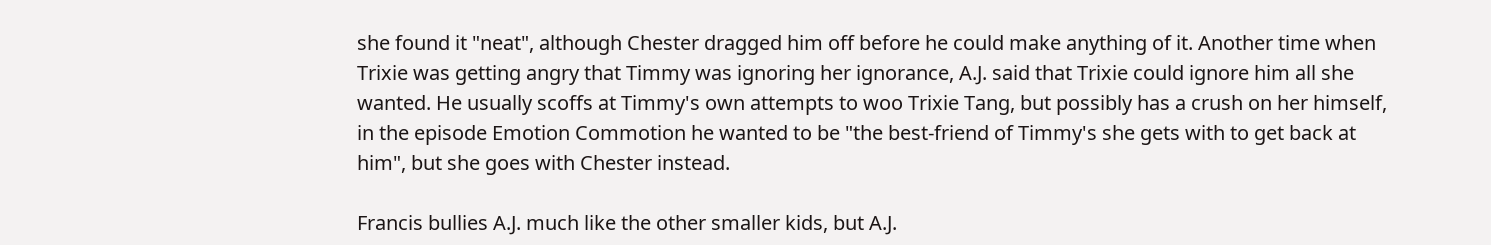she found it "neat", although Chester dragged him off before he could make anything of it. Another time when Trixie was getting angry that Timmy was ignoring her ignorance, A.J. said that Trixie could ignore him all she wanted. He usually scoffs at Timmy's own attempts to woo Trixie Tang, but possibly has a crush on her himself, in the episode Emotion Commotion he wanted to be "the best-friend of Timmy's she gets with to get back at him", but she goes with Chester instead.

Francis bullies A.J. much like the other smaller kids, but A.J.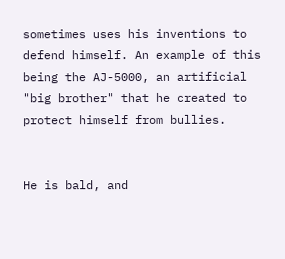sometimes uses his inventions to defend himself. An example of this being the AJ-5000, an artificial "big brother" that he created to protect himself from bullies.


He is bald, and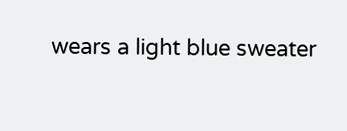wears a light blue sweater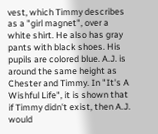vest, which Timmy describes as a "girl magnet", over a white shirt. He also has gray pants with black shoes. His pupils are colored blue. A.J. is around the same height as Chester and Timmy. In "It's A Wishful Life", it is shown that if Timmy didn't exist, then A.J. would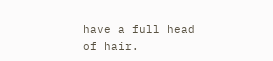have a full head of hair.